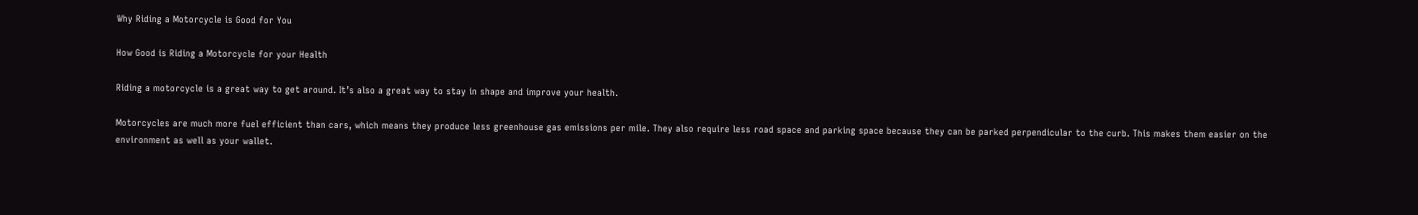Why Riding a Motorcycle is Good for You

How Good is Riding a Motorcycle for your Health

Riding a motorcycle is a great way to get around. It’s also a great way to stay in shape and improve your health.

Motorcycles are much more fuel efficient than cars, which means they produce less greenhouse gas emissions per mile. They also require less road space and parking space because they can be parked perpendicular to the curb. This makes them easier on the environment as well as your wallet.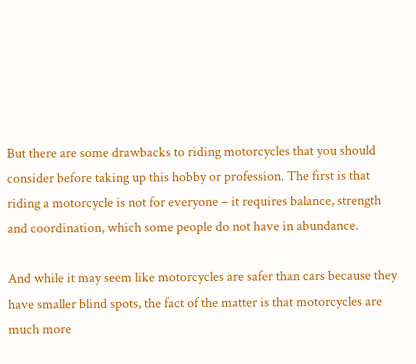But there are some drawbacks to riding motorcycles that you should consider before taking up this hobby or profession. The first is that riding a motorcycle is not for everyone – it requires balance, strength and coordination, which some people do not have in abundance.

And while it may seem like motorcycles are safer than cars because they have smaller blind spots, the fact of the matter is that motorcycles are much more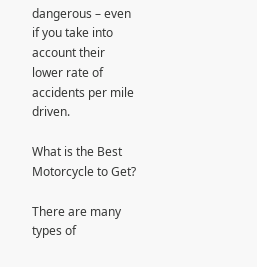dangerous – even if you take into account their lower rate of accidents per mile driven.

What is the Best Motorcycle to Get?

There are many types of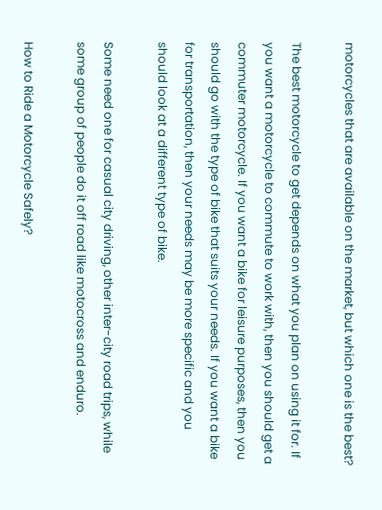motorcycles that are available on the market, but which one is the best?

The best motorcycle to get depends on what you plan on using it for. If you want a motorcycle to commute to work with, then you should get a commuter motorcycle. If you want a bike for leisure purposes, then you should go with the type of bike that suits your needs. If you want a bike for transportation, then your needs may be more specific and you should look at a different type of bike.

Some need one for casual city driving, other inter-city road trips, while some group of people do it off road like motocross and enduro.

How to Ride a Motorcycle Safely?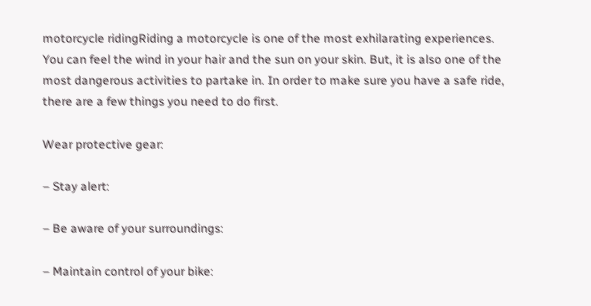motorcycle ridingRiding a motorcycle is one of the most exhilarating experiences. You can feel the wind in your hair and the sun on your skin. But, it is also one of the most dangerous activities to partake in. In order to make sure you have a safe ride, there are a few things you need to do first.

Wear protective gear:

– Stay alert:

– Be aware of your surroundings:

– Maintain control of your bike: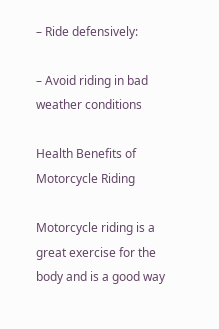– Ride defensively:

– Avoid riding in bad weather conditions

Health Benefits of Motorcycle Riding

Motorcycle riding is a great exercise for the body and is a good way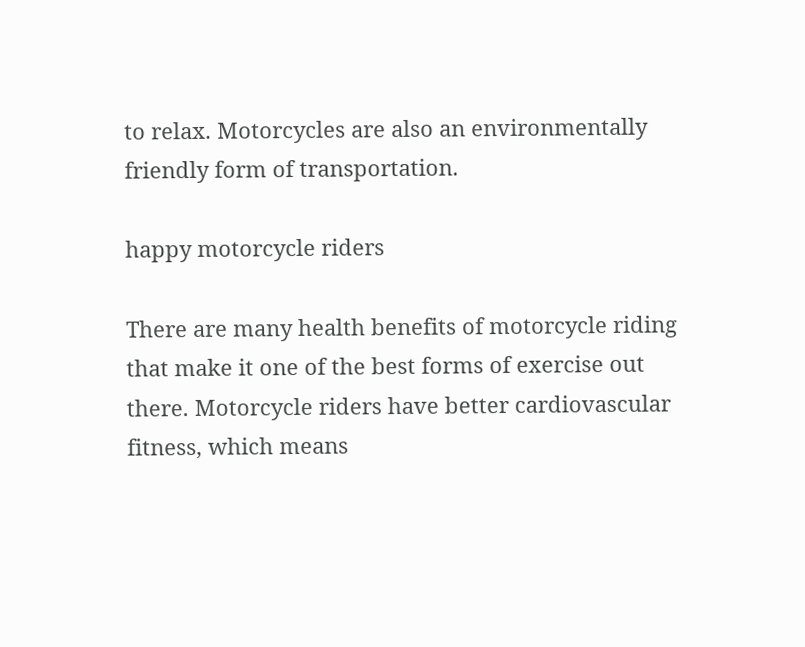to relax. Motorcycles are also an environmentally friendly form of transportation.

happy motorcycle riders

There are many health benefits of motorcycle riding that make it one of the best forms of exercise out there. Motorcycle riders have better cardiovascular fitness, which means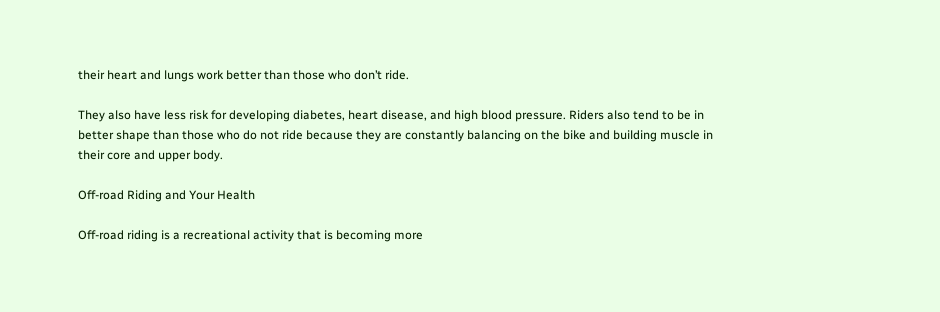their heart and lungs work better than those who don’t ride.

They also have less risk for developing diabetes, heart disease, and high blood pressure. Riders also tend to be in better shape than those who do not ride because they are constantly balancing on the bike and building muscle in their core and upper body.

Off-road Riding and Your Health

Off-road riding is a recreational activity that is becoming more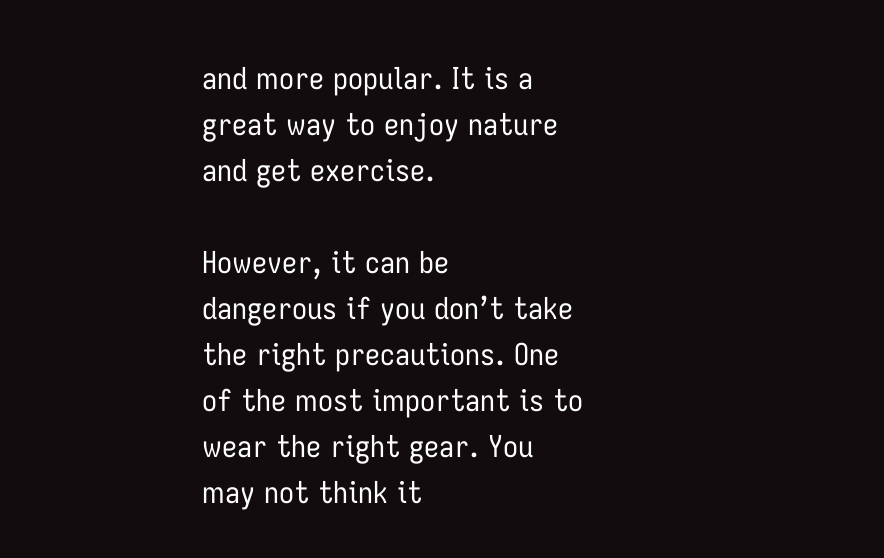and more popular. It is a great way to enjoy nature and get exercise.

However, it can be dangerous if you don’t take the right precautions. One of the most important is to wear the right gear. You may not think it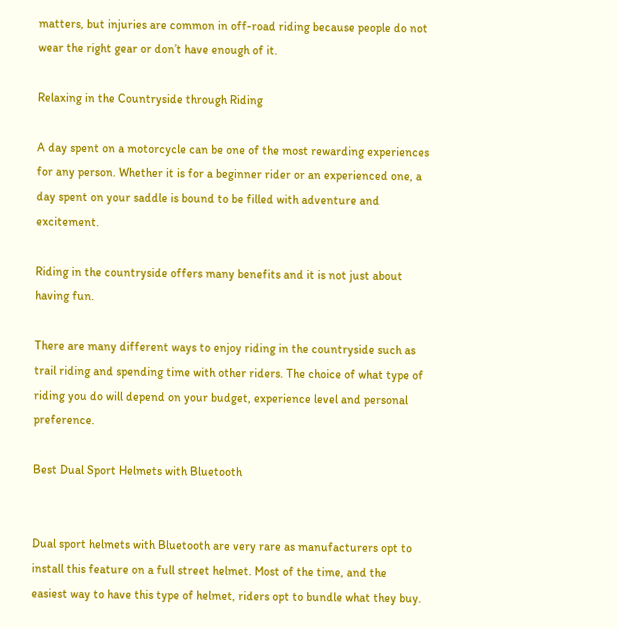matters, but injuries are common in off-road riding because people do not wear the right gear or don’t have enough of it.

Relaxing in the Countryside through Riding

A day spent on a motorcycle can be one of the most rewarding experiences for any person. Whether it is for a beginner rider or an experienced one, a day spent on your saddle is bound to be filled with adventure and excitement.

Riding in the countryside offers many benefits and it is not just about having fun.

There are many different ways to enjoy riding in the countryside such as trail riding and spending time with other riders. The choice of what type of riding you do will depend on your budget, experience level and personal preference.

Best Dual Sport Helmets with Bluetooth


Dual sport helmets with Bluetooth are very rare as manufacturers opt to install this feature on a full street helmet. Most of the time, and the easiest way to have this type of helmet, riders opt to bundle what they buy.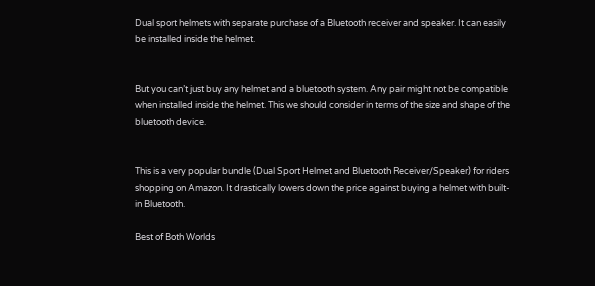Dual sport helmets with separate purchase of a Bluetooth receiver and speaker. It can easily be installed inside the helmet.


But you can’t just buy any helmet and a bluetooth system. Any pair might not be compatible when installed inside the helmet. This we should consider in terms of the size and shape of the bluetooth device.


This is a very popular bundle (Dual Sport Helmet and Bluetooth Receiver/Speaker) for riders shopping on Amazon. It drastically lowers down the price against buying a helmet with built-in Bluetooth.

Best of Both Worlds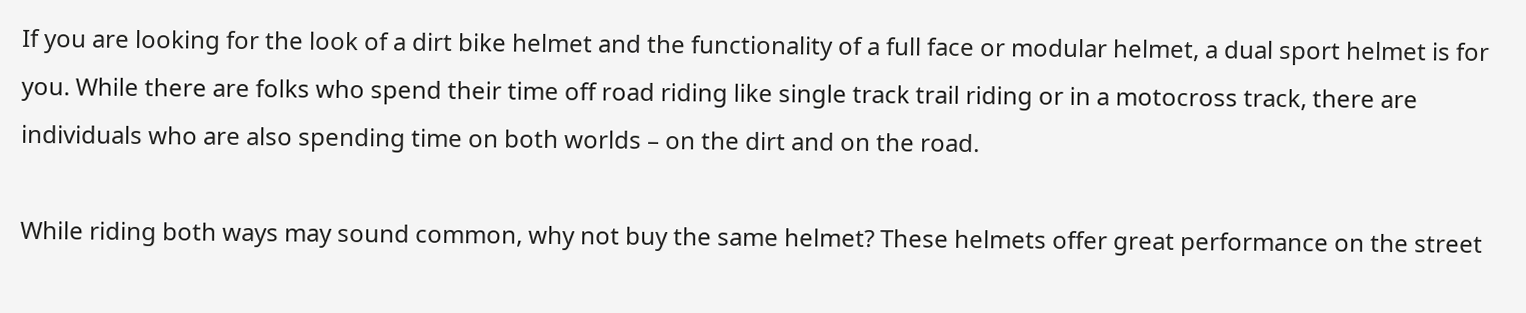If you are looking for the look of a dirt bike helmet and the functionality of a full face or modular helmet, a dual sport helmet is for you. While there are folks who spend their time off road riding like single track trail riding or in a motocross track, there are individuals who are also spending time on both worlds – on the dirt and on the road.

While riding both ways may sound common, why not buy the same helmet? These helmets offer great performance on the street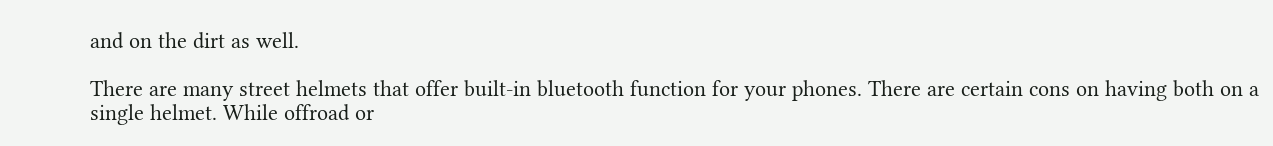and on the dirt as well.

There are many street helmets that offer built-in bluetooth function for your phones. There are certain cons on having both on a single helmet. While offroad or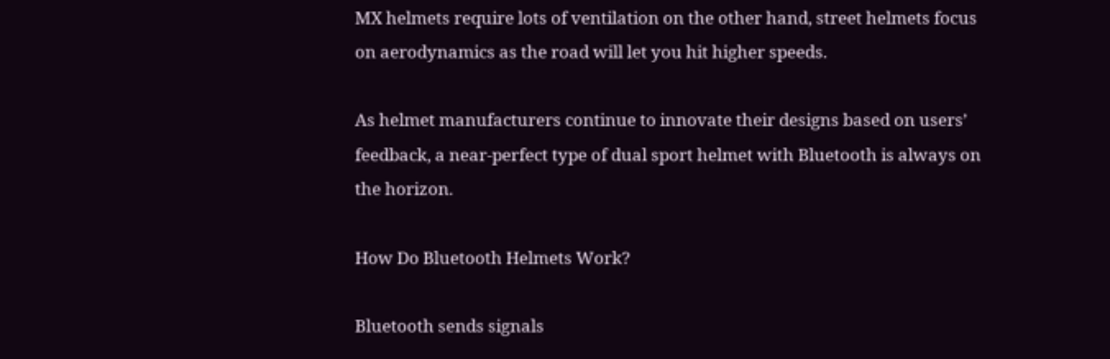MX helmets require lots of ventilation on the other hand, street helmets focus on aerodynamics as the road will let you hit higher speeds.

As helmet manufacturers continue to innovate their designs based on users’ feedback, a near-perfect type of dual sport helmet with Bluetooth is always on the horizon.

How Do Bluetooth Helmets Work?

Bluetooth sends signals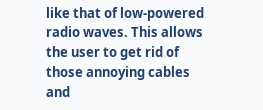like that of low-powered radio waves. This allows the user to get rid of those annoying cables and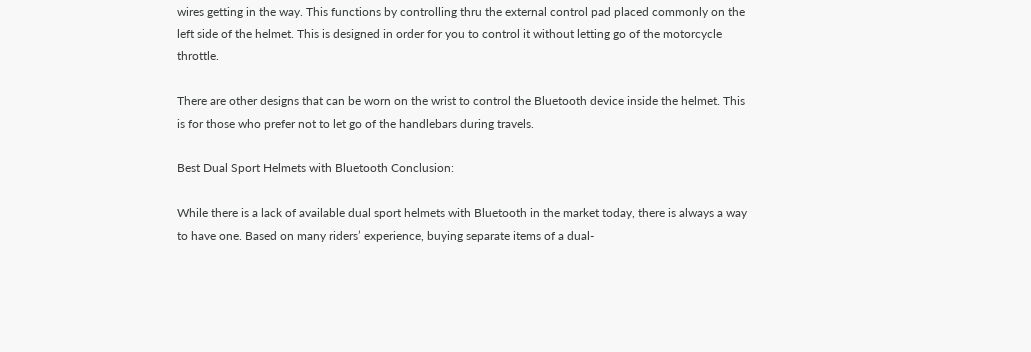wires getting in the way. This functions by controlling thru the external control pad placed commonly on the left side of the helmet. This is designed in order for you to control it without letting go of the motorcycle throttle.

There are other designs that can be worn on the wrist to control the Bluetooth device inside the helmet. This is for those who prefer not to let go of the handlebars during travels.

Best Dual Sport Helmets with Bluetooth Conclusion:

While there is a lack of available dual sport helmets with Bluetooth in the market today, there is always a way to have one. Based on many riders’ experience, buying separate items of a dual-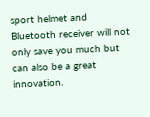sport helmet and Bluetooth receiver will not only save you much but can also be a great innovation.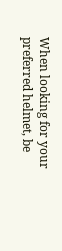When looking for your preferred helmet, be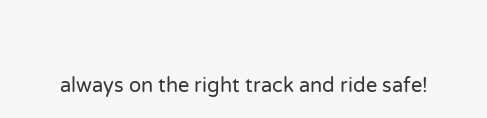always on the right track and ride safe!